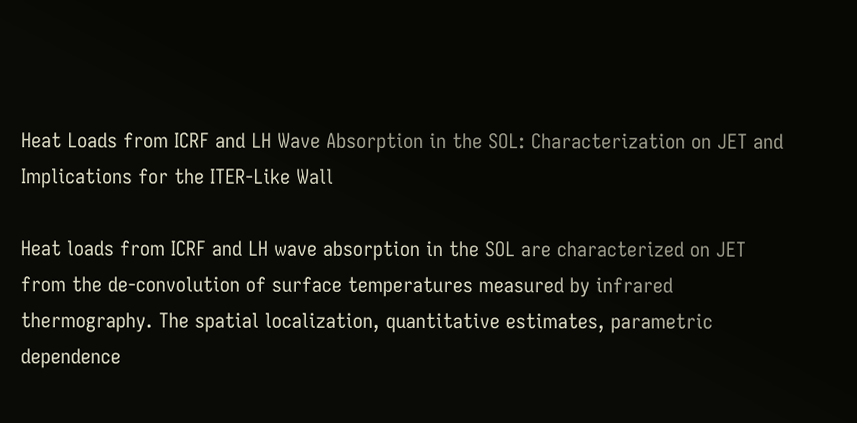Heat Loads from ICRF and LH Wave Absorption in the SOL: Characterization on JET and Implications for the ITER-Like Wall

Heat loads from ICRF and LH wave absorption in the SOL are characterized on JET from the de-convolution of surface temperatures measured by infrared thermography. The spatial localization, quantitative estimates, parametric dependence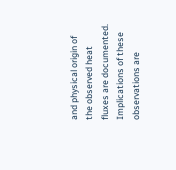and physical origin of the observed heat fluxes are documented. Implications of these observations are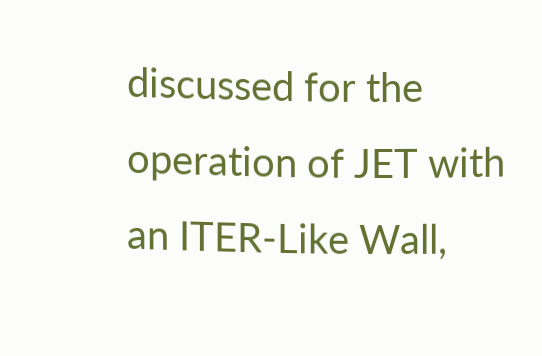discussed for the operation of JET with an ITER-Like Wall,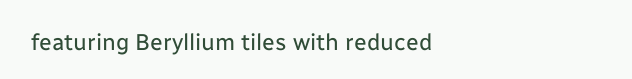featuring Beryllium tiles with reduced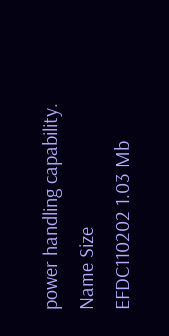power handling capability.
Name Size
EFDC110202 1.03 Mb